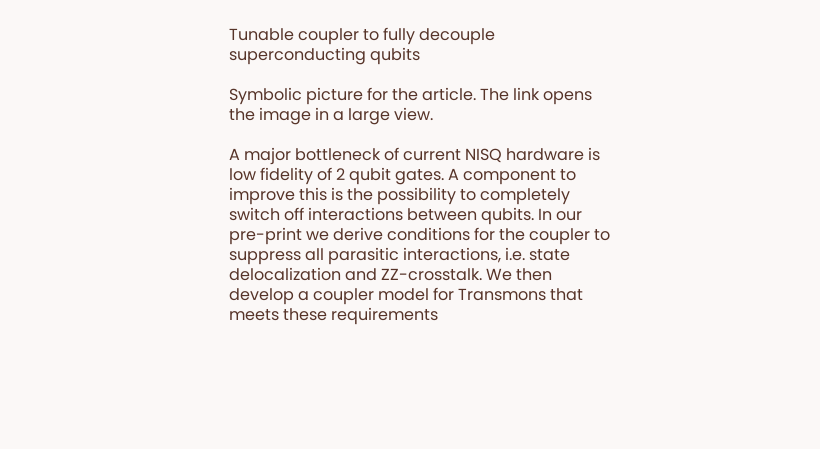Tunable coupler to fully decouple superconducting qubits

Symbolic picture for the article. The link opens the image in a large view.

A major bottleneck of current NISQ hardware is low fidelity of 2 qubit gates. A component to improve this is the possibility to completely switch off interactions between qubits. In our pre-print we derive conditions for the coupler to suppress all parasitic interactions, i.e. state delocalization and ZZ-crosstalk. We then develop a coupler model for Transmons that meets these requirements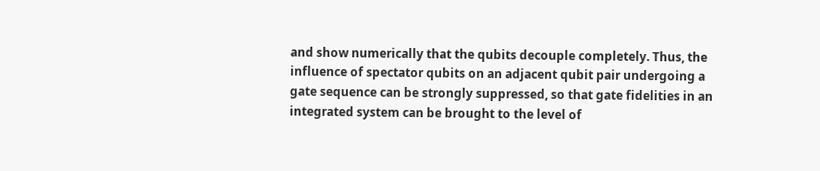and show numerically that the qubits decouple completely. Thus, the influence of spectator qubits on an adjacent qubit pair undergoing a gate sequence can be strongly suppressed, so that gate fidelities in an integrated system can be brought to the level of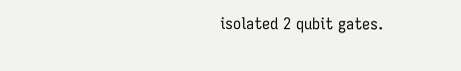isolated 2 qubit gates.